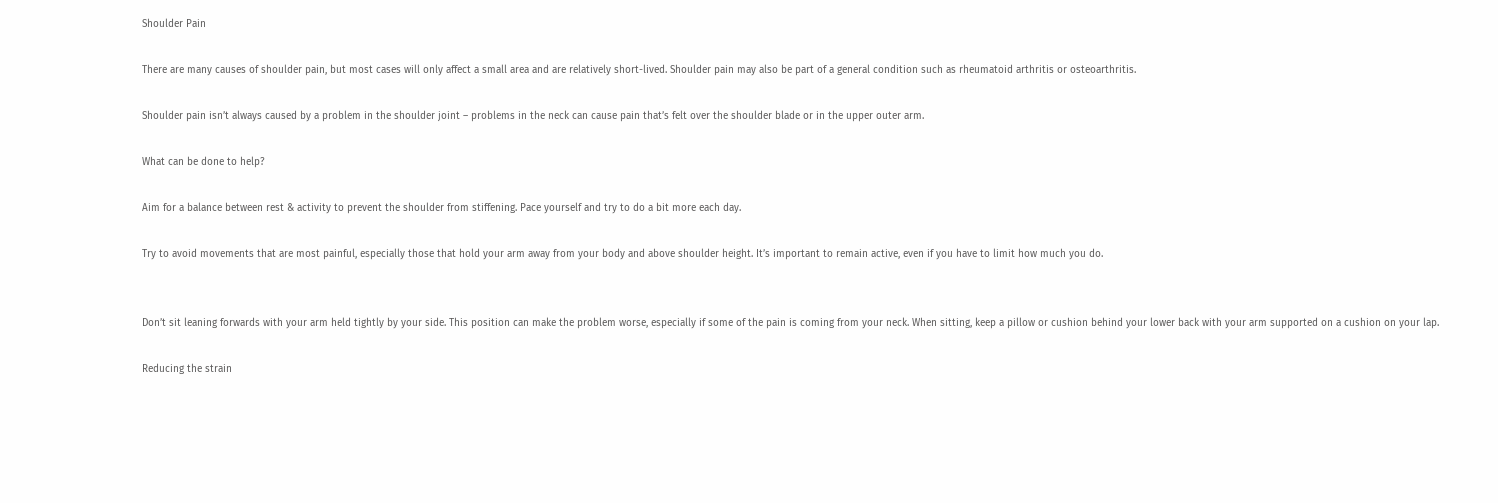Shoulder Pain

There are many causes of shoulder pain, but most cases will only affect a small area and are relatively short-lived. Shoulder pain may also be part of a general condition such as rheumatoid arthritis or osteoarthritis.

Shoulder pain isn’t always caused by a problem in the shoulder joint – problems in the neck can cause pain that’s felt over the shoulder blade or in the upper outer arm.

What can be done to help?

Aim for a balance between rest & activity to prevent the shoulder from stiffening. Pace yourself and try to do a bit more each day.

Try to avoid movements that are most painful, especially those that hold your arm away from your body and above shoulder height. It’s important to remain active, even if you have to limit how much you do.


Don’t sit leaning forwards with your arm held tightly by your side. This position can make the problem worse, especially if some of the pain is coming from your neck. When sitting, keep a pillow or cushion behind your lower back with your arm supported on a cushion on your lap.

Reducing the strain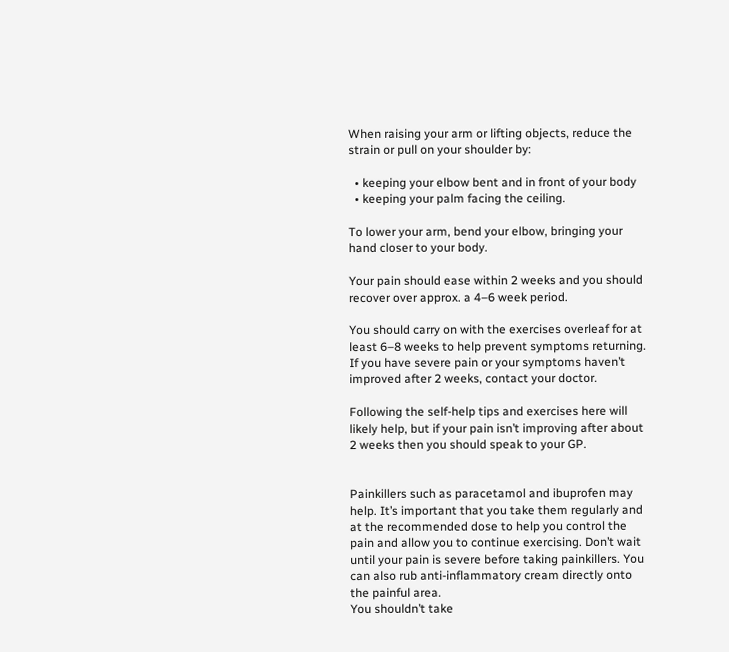When raising your arm or lifting objects, reduce the strain or pull on your shoulder by:

  • keeping your elbow bent and in front of your body
  • keeping your palm facing the ceiling.

To lower your arm, bend your elbow, bringing your hand closer to your body.

Your pain should ease within 2 weeks and you should recover over approx. a 4–6 week period.

You should carry on with the exercises overleaf for at least 6–8 weeks to help prevent symptoms returning. If you have severe pain or your symptoms haven’t improved after 2 weeks, contact your doctor.

Following the self-help tips and exercises here will likely help, but if your pain isn’t improving after about 2 weeks then you should speak to your GP.


Painkillers such as paracetamol and ibuprofen may help. It’s important that you take them regularly and at the recommended dose to help you control the pain and allow you to continue exercising. Don’t wait until your pain is severe before taking painkillers. You can also rub anti-inflammatory cream directly onto the painful area.
You shouldn’t take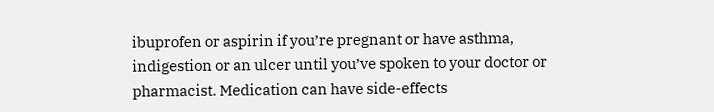ibuprofen or aspirin if you’re pregnant or have asthma, indigestion or an ulcer until you’ve spoken to your doctor or pharmacist. Medication can have side-effects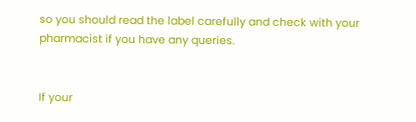so you should read the label carefully and check with your pharmacist if you have any queries.


If your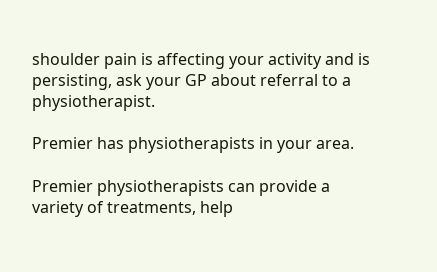shoulder pain is affecting your activity and is persisting, ask your GP about referral to a physiotherapist.

Premier has physiotherapists in your area.

Premier physiotherapists can provide a variety of treatments, help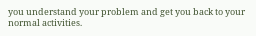you understand your problem and get you back to your normal activities.